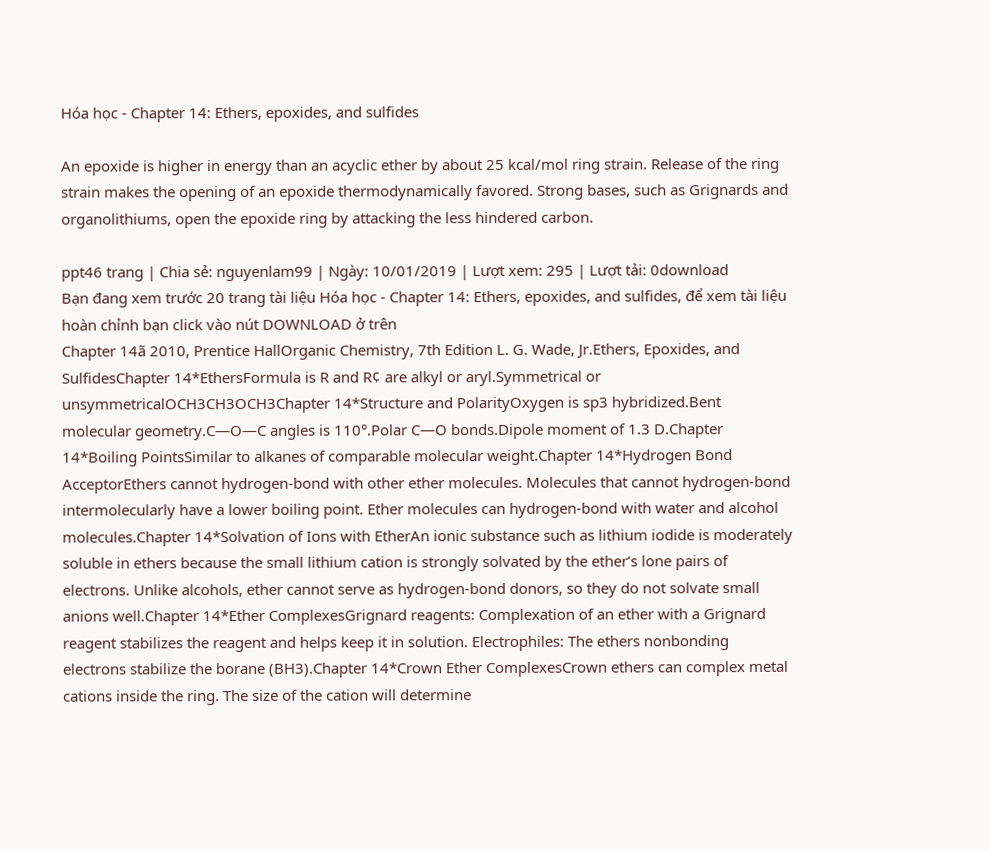Hóa học - Chapter 14: Ethers, epoxides, and sulfides

An epoxide is higher in energy than an acyclic ether by about 25 kcal/mol ring strain. Release of the ring strain makes the opening of an epoxide thermodynamically favored. Strong bases, such as Grignards and organolithiums, open the epoxide ring by attacking the less hindered carbon.

ppt46 trang | Chia sẻ: nguyenlam99 | Ngày: 10/01/2019 | Lượt xem: 295 | Lượt tải: 0download
Bạn đang xem trước 20 trang tài liệu Hóa học - Chapter 14: Ethers, epoxides, and sulfides, để xem tài liệu hoàn chỉnh bạn click vào nút DOWNLOAD ở trên
Chapter 14ã 2010, Prentice HallOrganic Chemistry, 7th Edition L. G. Wade, Jr.Ethers, Epoxides, and SulfidesChapter 14*EthersFormula is R and R¢ are alkyl or aryl.Symmetrical or unsymmetricalOCH3CH3OCH3Chapter 14*Structure and PolarityOxygen is sp3 hybridized.Bent molecular geometry.C—O—C angles is 110°.Polar C—O bonds.Dipole moment of 1.3 D.Chapter 14*Boiling PointsSimilar to alkanes of comparable molecular weight.Chapter 14*Hydrogen Bond AcceptorEthers cannot hydrogen-bond with other ether molecules. Molecules that cannot hydrogen-bond intermolecularly have a lower boiling point. Ether molecules can hydrogen-bond with water and alcohol molecules.Chapter 14*Solvation of Ions with EtherAn ionic substance such as lithium iodide is moderately soluble in ethers because the small lithium cation is strongly solvated by the ether’s lone pairs of electrons. Unlike alcohols, ether cannot serve as hydrogen-bond donors, so they do not solvate small anions well.Chapter 14*Ether ComplexesGrignard reagents: Complexation of an ether with a Grignard reagent stabilizes the reagent and helps keep it in solution. Electrophiles: The ethers nonbonding electrons stabilize the borane (BH3).Chapter 14*Crown Ether ComplexesCrown ethers can complex metal cations inside the ring. The size of the cation will determine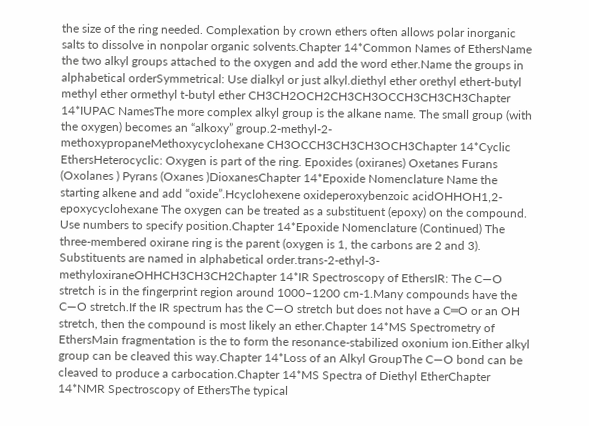the size of the ring needed. Complexation by crown ethers often allows polar inorganic salts to dissolve in nonpolar organic solvents.Chapter 14*Common Names of EthersName the two alkyl groups attached to the oxygen and add the word ether.Name the groups in alphabetical orderSymmetrical: Use dialkyl or just alkyl.diethyl ether orethyl ethert-butyl methyl ether ormethyl t-butyl ether CH3CH2OCH2CH3CH3OCCH3CH3CH3Chapter 14*IUPAC NamesThe more complex alkyl group is the alkane name. The small group (with the oxygen) becomes an “alkoxy” group.2-methyl-2-methoxypropaneMethoxycyclohexane CH3OCCH3CH3CH3OCH3Chapter 14*Cyclic EthersHeterocyclic: Oxygen is part of the ring. Epoxides (oxiranes) Oxetanes Furans (Oxolanes ) Pyrans (Oxanes )DioxanesChapter 14*Epoxide Nomenclature Name the starting alkene and add “oxide”.Hcyclohexene oxideperoxybenzoic acidOHHOH1,2-epoxycyclohexane The oxygen can be treated as a substituent (epoxy) on the compound. Use numbers to specify position.Chapter 14*Epoxide Nomenclature (Continued) The three-membered oxirane ring is the parent (oxygen is 1, the carbons are 2 and 3). Substituents are named in alphabetical order.trans-2-ethyl-3-methyloxiraneOHHCH3CH3CH2Chapter 14*IR Spectroscopy of EthersIR: The C—O stretch is in the fingerprint region around 1000–1200 cm-1.Many compounds have the C—O stretch.If the IR spectrum has the C—O stretch but does not have a C═O or an OH stretch, then the compound is most likely an ether.Chapter 14*MS Spectrometry of EthersMain fragmentation is the to form the resonance-stabilized oxonium ion.Either alkyl group can be cleaved this way.Chapter 14*Loss of an Alkyl GroupThe C—O bond can be cleaved to produce a carbocation.Chapter 14*MS Spectra of Diethyl EtherChapter 14*NMR Spectroscopy of EthersThe typical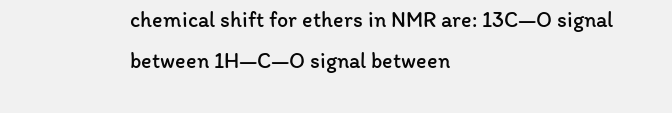chemical shift for ethers in NMR are: 13C—O signal between 1H—C—O signal between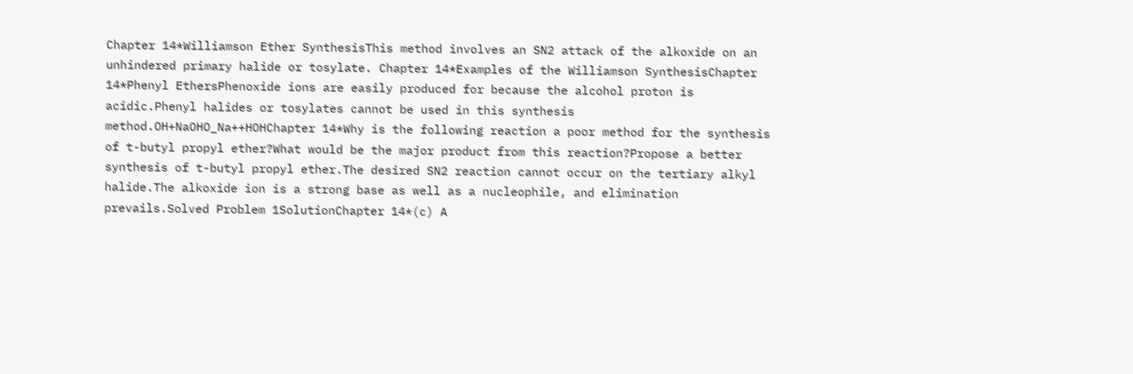Chapter 14*Williamson Ether SynthesisThis method involves an SN2 attack of the alkoxide on an unhindered primary halide or tosylate. Chapter 14*Examples of the Williamson SynthesisChapter 14*Phenyl EthersPhenoxide ions are easily produced for because the alcohol proton is acidic.Phenyl halides or tosylates cannot be used in this synthesis method.OH+NaOHO_Na++HOHChapter 14*Why is the following reaction a poor method for the synthesis of t-butyl propyl ether?What would be the major product from this reaction?Propose a better synthesis of t-butyl propyl ether.The desired SN2 reaction cannot occur on the tertiary alkyl halide.The alkoxide ion is a strong base as well as a nucleophile, and elimination prevails.Solved Problem 1SolutionChapter 14*(c) A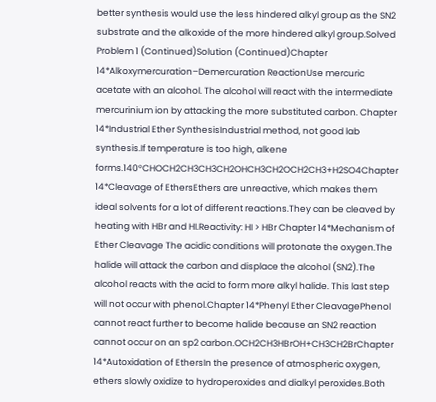better synthesis would use the less hindered alkyl group as the SN2 substrate and the alkoxide of the more hindered alkyl group.Solved Problem 1 (Continued)Solution (Continued)Chapter 14*Alkoxymercuration–Demercuration ReactionUse mercuric acetate with an alcohol. The alcohol will react with the intermediate mercurinium ion by attacking the more substituted carbon. Chapter 14*Industrial Ether SynthesisIndustrial method, not good lab synthesis.If temperature is too high, alkene forms.140°CHOCH2CH3CH3CH2OHCH3CH2OCH2CH3+H2SO4Chapter 14*Cleavage of EthersEthers are unreactive, which makes them ideal solvents for a lot of different reactions.They can be cleaved by heating with HBr and HI.Reactivity: HI > HBr Chapter 14*Mechanism of Ether Cleavage The acidic conditions will protonate the oxygen.The halide will attack the carbon and displace the alcohol (SN2).The alcohol reacts with the acid to form more alkyl halide. This last step will not occur with phenol.Chapter 14*Phenyl Ether CleavagePhenol cannot react further to become halide because an SN2 reaction cannot occur on an sp2 carbon.OCH2CH3HBrOH+CH3CH2BrChapter 14*Autoxidation of EthersIn the presence of atmospheric oxygen, ethers slowly oxidize to hydroperoxides and dialkyl peroxides.Both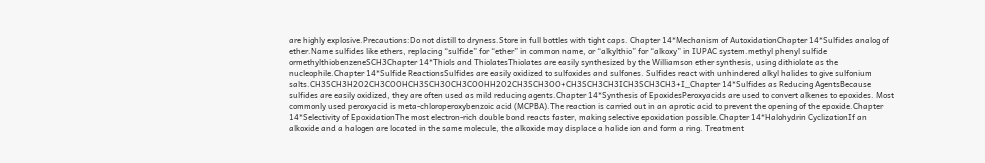are highly explosive.Precautions:Do not distill to dryness.Store in full bottles with tight caps. Chapter 14*Mechanism of AutoxidationChapter 14*Sulfides analog of ether.Name sulfides like ethers, replacing “sulfide” for “ether” in common name, or “alkylthio” for “alkoxy” in IUPAC system.methyl phenyl sulfide ormethylthiobenzeneSCH3Chapter 14*Thiols and ThiolatesThiolates are easily synthesized by the Williamson ether synthesis, using dithiolate as the nucleophile.Chapter 14*Sulfide ReactionsSulfides are easily oxidized to sulfoxides and sulfones. Sulfides react with unhindered alkyl halides to give sulfonium salts.CH3SCH3H2O2CH3COOHCH3SCH3OCH3COOHH2O2CH3SCH3OO+CH3SCH3CH3ICH3SCH3CH3+I_Chapter 14*Sulfides as Reducing AgentsBecause sulfides are easily oxidized, they are often used as mild reducing agents.Chapter 14*Synthesis of EpoxidesPeroxyacids are used to convert alkenes to epoxides. Most commonly used peroxyacid is meta-chloroperoxybenzoic acid (MCPBA).The reaction is carried out in an aprotic acid to prevent the opening of the epoxide.Chapter 14*Selectivity of EpoxidationThe most electron-rich double bond reacts faster, making selective epoxidation possible.Chapter 14*Halohydrin CyclizationIf an alkoxide and a halogen are located in the same molecule, the alkoxide may displace a halide ion and form a ring. Treatment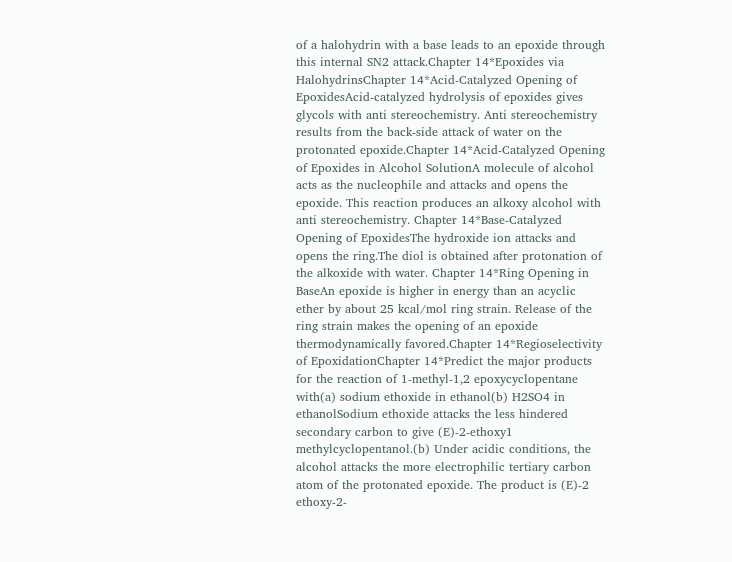of a halohydrin with a base leads to an epoxide through this internal SN2 attack.Chapter 14*Epoxides via HalohydrinsChapter 14*Acid-Catalyzed Opening of EpoxidesAcid-catalyzed hydrolysis of epoxides gives glycols with anti stereochemistry. Anti stereochemistry results from the back-side attack of water on the protonated epoxide.Chapter 14*Acid-Catalyzed Opening of Epoxides in Alcohol SolutionA molecule of alcohol acts as the nucleophile and attacks and opens the epoxide. This reaction produces an alkoxy alcohol with anti stereochemistry. Chapter 14*Base-Catalyzed Opening of EpoxidesThe hydroxide ion attacks and opens the ring.The diol is obtained after protonation of the alkoxide with water. Chapter 14*Ring Opening in BaseAn epoxide is higher in energy than an acyclic ether by about 25 kcal/mol ring strain. Release of the ring strain makes the opening of an epoxide thermodynamically favored.Chapter 14*Regioselectivity of EpoxidationChapter 14*Predict the major products for the reaction of 1-methyl-1,2 epoxycyclopentane with(a) sodium ethoxide in ethanol(b) H2SO4 in ethanolSodium ethoxide attacks the less hindered secondary carbon to give (E)-2-ethoxy1 methylcyclopentanol.(b) Under acidic conditions, the alcohol attacks the more electrophilic tertiary carbon atom of the protonated epoxide. The product is (E)-2 ethoxy-2-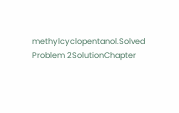methylcyclopentanol.Solved Problem 2SolutionChapter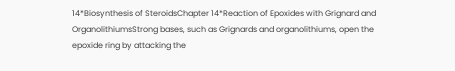14*Biosynthesis of SteroidsChapter 14*Reaction of Epoxides with Grignard and OrganolithiumsStrong bases, such as Grignards and organolithiums, open the epoxide ring by attacking the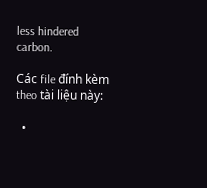less hindered carbon.

Các file đính kèm theo tài liệu này:

  •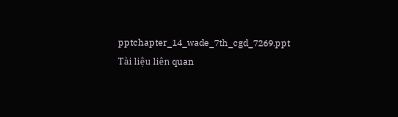pptchapter_14_wade_7th_cgd_7269.ppt
Tài liệu liên quan